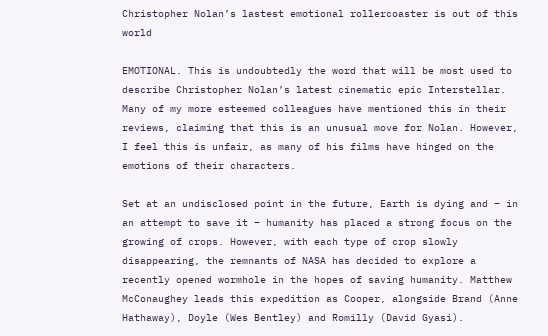Christopher Nolan’s lastest emotional rollercoaster is out of this world

EMOTIONAL. This is undoubtedly the word that will be most used to describe Christopher Nolan’s latest cinematic epic Interstellar. Many of my more esteemed colleagues have mentioned this in their reviews, claiming that this is an unusual move for Nolan. However, I feel this is unfair, as many of his films have hinged on the emotions of their characters.

Set at an undisclosed point in the future, Earth is dying and – in an attempt to save it – humanity has placed a strong focus on the growing of crops. However, with each type of crop slowly disappearing, the remnants of NASA has decided to explore a recently opened wormhole in the hopes of saving humanity. Matthew McConaughey leads this expedition as Cooper, alongside Brand (Anne Hathaway), Doyle (Wes Bentley) and Romilly (David Gyasi).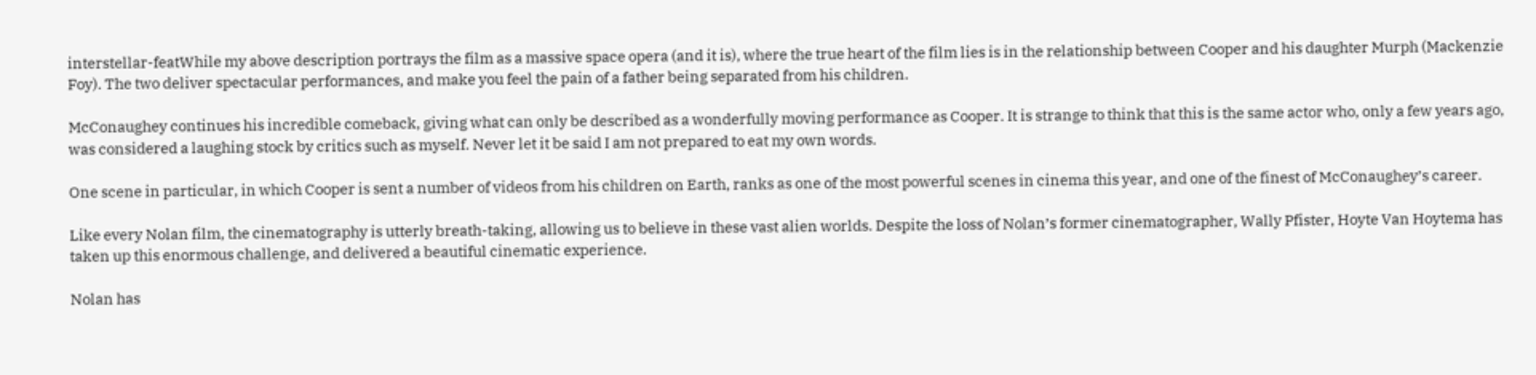interstellar-featWhile my above description portrays the film as a massive space opera (and it is), where the true heart of the film lies is in the relationship between Cooper and his daughter Murph (Mackenzie Foy). The two deliver spectacular performances, and make you feel the pain of a father being separated from his children.

McConaughey continues his incredible comeback, giving what can only be described as a wonderfully moving performance as Cooper. It is strange to think that this is the same actor who, only a few years ago, was considered a laughing stock by critics such as myself. Never let it be said I am not prepared to eat my own words.

One scene in particular, in which Cooper is sent a number of videos from his children on Earth, ranks as one of the most powerful scenes in cinema this year, and one of the finest of McConaughey’s career.

Like every Nolan film, the cinematography is utterly breath-taking, allowing us to believe in these vast alien worlds. Despite the loss of Nolan’s former cinematographer, Wally Pfister, Hoyte Van Hoytema has taken up this enormous challenge, and delivered a beautiful cinematic experience.

Nolan has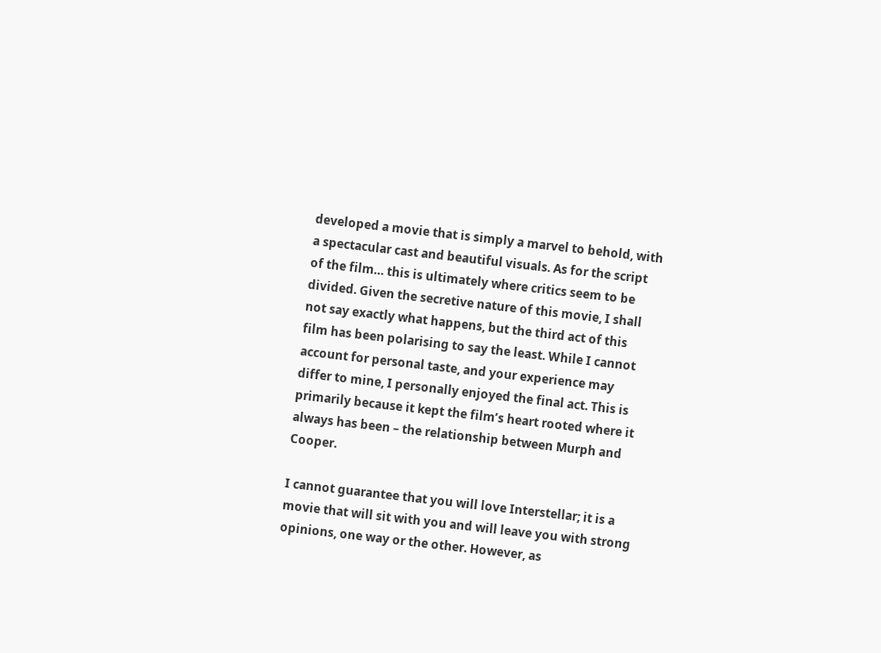developed a movie that is simply a marvel to behold, with a spectacular cast and beautiful visuals. As for the script of the film… this is ultimately where critics seem to be divided. Given the secretive nature of this movie, I shall not say exactly what happens, but the third act of this film has been polarising to say the least. While I cannot account for personal taste, and your experience may differ to mine, I personally enjoyed the final act. This is primarily because it kept the film’s heart rooted where it always has been – the relationship between Murph and Cooper.

I cannot guarantee that you will love Interstellar; it is a movie that will sit with you and will leave you with strong opinions, one way or the other. However, as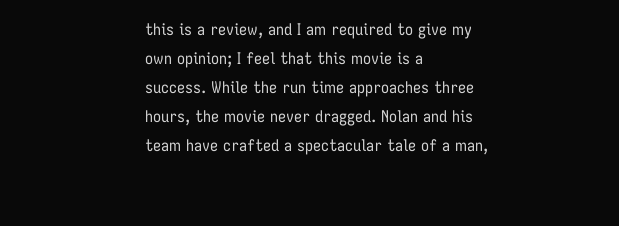this is a review, and I am required to give my own opinion; I feel that this movie is a success. While the run time approaches three hours, the movie never dragged. Nolan and his team have crafted a spectacular tale of a man,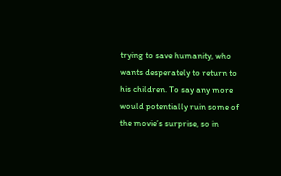trying to save humanity, who wants desperately to return to his children. To say any more would potentially ruin some of the movie’s surprise, so in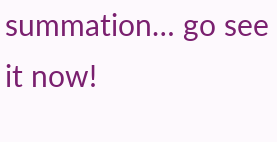summation… go see it now!